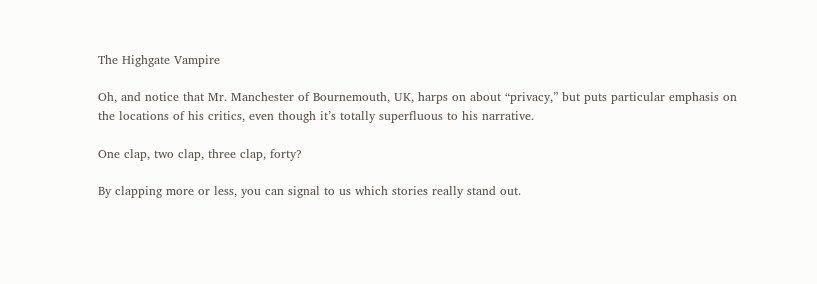The Highgate Vampire

Oh, and notice that Mr. Manchester of Bournemouth, UK, harps on about “privacy,” but puts particular emphasis on the locations of his critics, even though it’s totally superfluous to his narrative.

One clap, two clap, three clap, forty?

By clapping more or less, you can signal to us which stories really stand out.